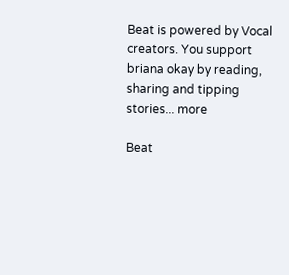Beat is powered by Vocal creators. You support briana okay by reading, sharing and tipping stories... more

Beat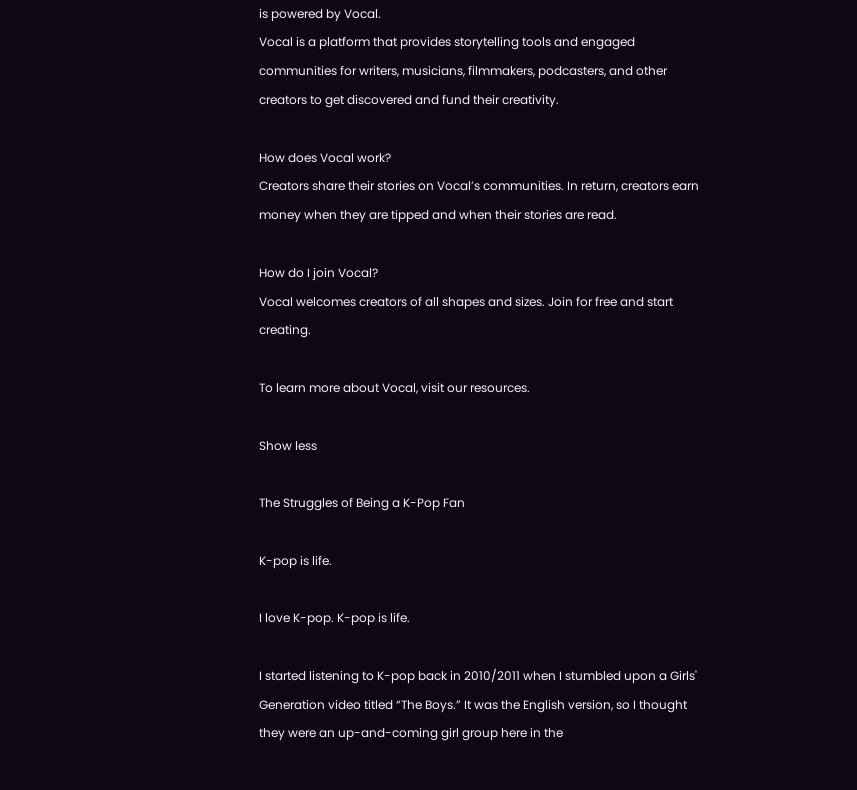is powered by Vocal.
Vocal is a platform that provides storytelling tools and engaged communities for writers, musicians, filmmakers, podcasters, and other creators to get discovered and fund their creativity.

How does Vocal work?
Creators share their stories on Vocal’s communities. In return, creators earn money when they are tipped and when their stories are read.

How do I join Vocal?
Vocal welcomes creators of all shapes and sizes. Join for free and start creating.

To learn more about Vocal, visit our resources.

Show less

The Struggles of Being a K-Pop Fan

K-pop is life.

I love K-pop. K-pop is life.

I started listening to K-pop back in 2010/2011 when I stumbled upon a Girls' Generation video titled “The Boys.” It was the English version, so I thought they were an up-and-coming girl group here in the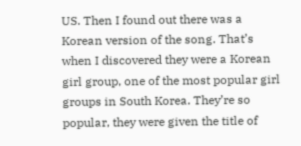US. Then I found out there was a Korean version of the song. That’s when I discovered they were a Korean girl group, one of the most popular girl groups in South Korea. They’re so popular, they were given the title of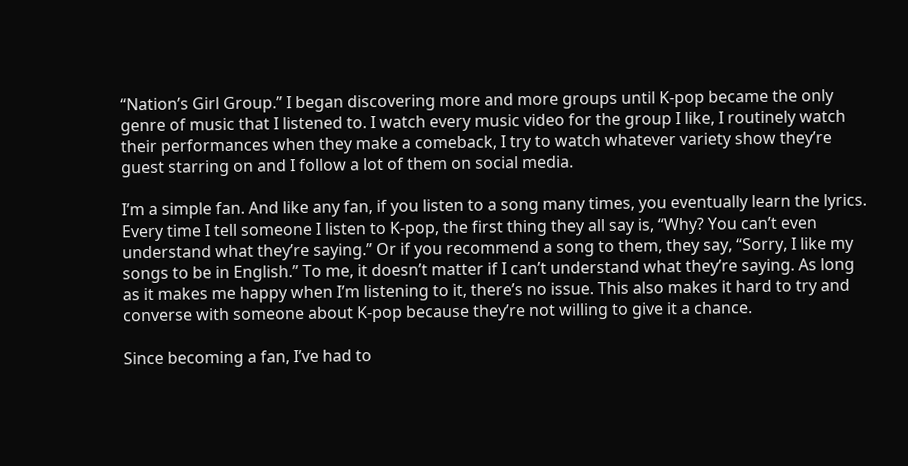“Nation’s Girl Group.” I began discovering more and more groups until K-pop became the only genre of music that I listened to. I watch every music video for the group I like, I routinely watch their performances when they make a comeback, I try to watch whatever variety show they’re guest starring on and I follow a lot of them on social media.

I’m a simple fan. And like any fan, if you listen to a song many times, you eventually learn the lyrics. Every time I tell someone I listen to K-pop, the first thing they all say is, “Why? You can’t even understand what they’re saying.” Or if you recommend a song to them, they say, “Sorry, I like my songs to be in English.” To me, it doesn’t matter if I can’t understand what they’re saying. As long as it makes me happy when I’m listening to it, there’s no issue. This also makes it hard to try and converse with someone about K-pop because they’re not willing to give it a chance.

Since becoming a fan, I’ve had to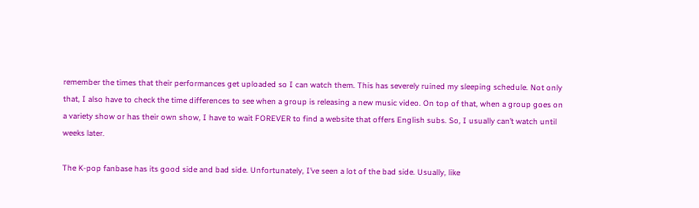remember the times that their performances get uploaded so I can watch them. This has severely ruined my sleeping schedule. Not only that, I also have to check the time differences to see when a group is releasing a new music video. On top of that, when a group goes on a variety show or has their own show, I have to wait FOREVER to find a website that offers English subs. So, I usually can’t watch until weeks later.

The K-pop fanbase has its good side and bad side. Unfortunately, I’ve seen a lot of the bad side. Usually, like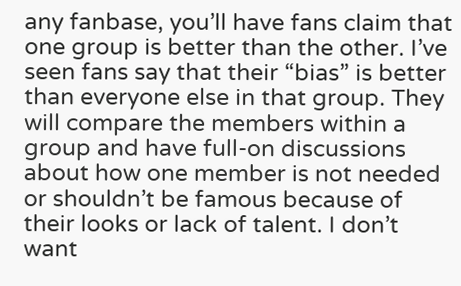any fanbase, you’ll have fans claim that one group is better than the other. I’ve seen fans say that their “bias” is better than everyone else in that group. They will compare the members within a group and have full-on discussions about how one member is not needed or shouldn’t be famous because of their looks or lack of talent. I don’t want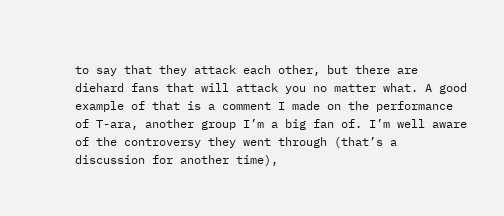to say that they attack each other, but there are diehard fans that will attack you no matter what. A good example of that is a comment I made on the performance of T-ara, another group I’m a big fan of. I’m well aware of the controversy they went through (that’s a discussion for another time),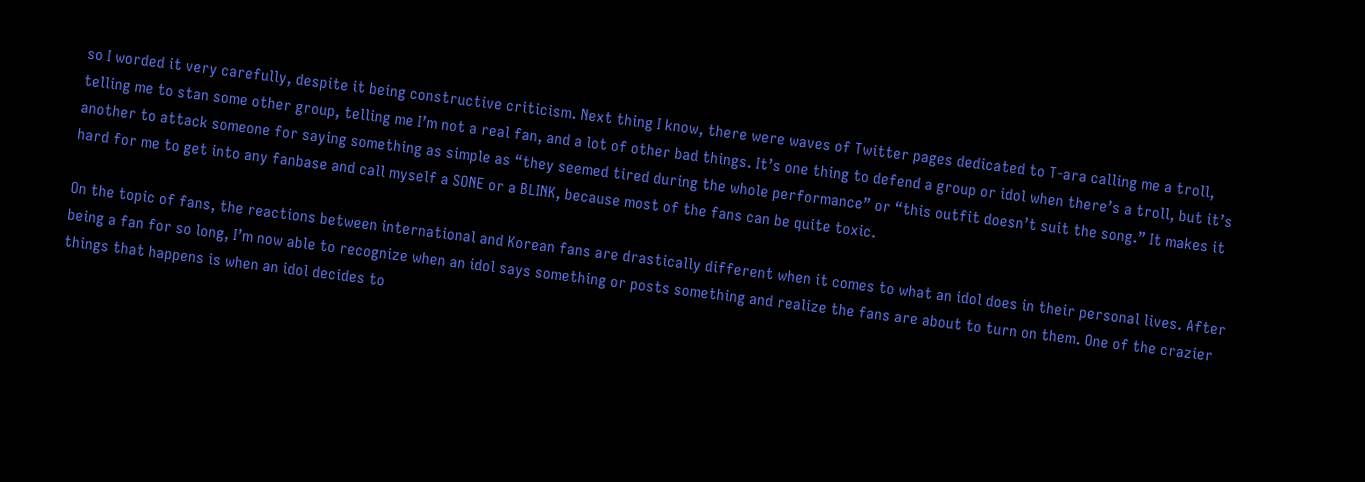so I worded it very carefully, despite it being constructive criticism. Next thing I know, there were waves of Twitter pages dedicated to T-ara calling me a troll, telling me to stan some other group, telling me I’m not a real fan, and a lot of other bad things. It’s one thing to defend a group or idol when there’s a troll, but it’s another to attack someone for saying something as simple as “they seemed tired during the whole performance” or “this outfit doesn’t suit the song.” It makes it hard for me to get into any fanbase and call myself a SONE or a BLINK, because most of the fans can be quite toxic.

On the topic of fans, the reactions between international and Korean fans are drastically different when it comes to what an idol does in their personal lives. After being a fan for so long, I’m now able to recognize when an idol says something or posts something and realize the fans are about to turn on them. One of the crazier things that happens is when an idol decides to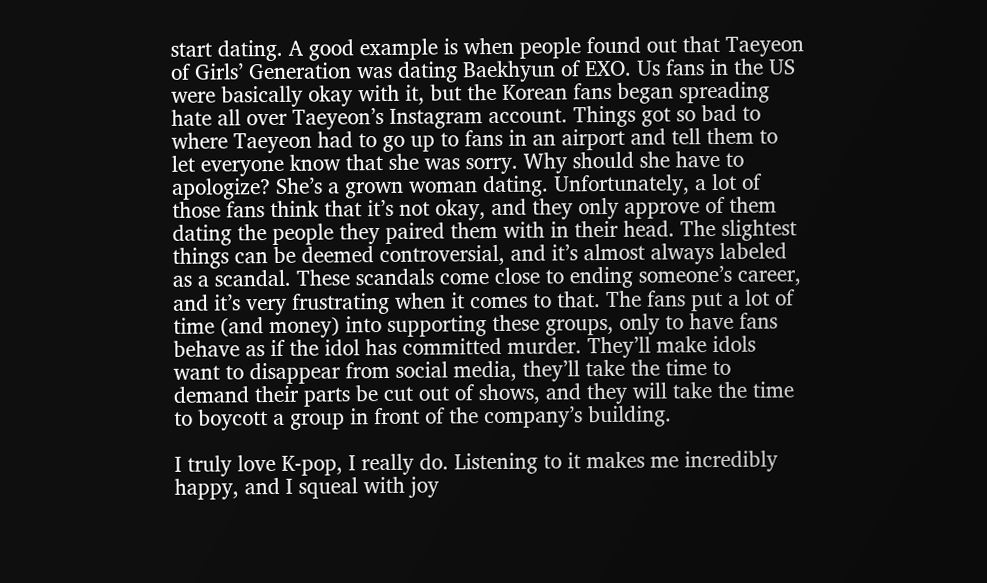start dating. A good example is when people found out that Taeyeon of Girls’ Generation was dating Baekhyun of EXO. Us fans in the US were basically okay with it, but the Korean fans began spreading hate all over Taeyeon’s Instagram account. Things got so bad to where Taeyeon had to go up to fans in an airport and tell them to let everyone know that she was sorry. Why should she have to apologize? She’s a grown woman dating. Unfortunately, a lot of those fans think that it’s not okay, and they only approve of them dating the people they paired them with in their head. The slightest things can be deemed controversial, and it’s almost always labeled as a scandal. These scandals come close to ending someone’s career, and it’s very frustrating when it comes to that. The fans put a lot of time (and money) into supporting these groups, only to have fans behave as if the idol has committed murder. They’ll make idols want to disappear from social media, they’ll take the time to demand their parts be cut out of shows, and they will take the time to boycott a group in front of the company’s building.

I truly love K-pop, I really do. Listening to it makes me incredibly happy, and I squeal with joy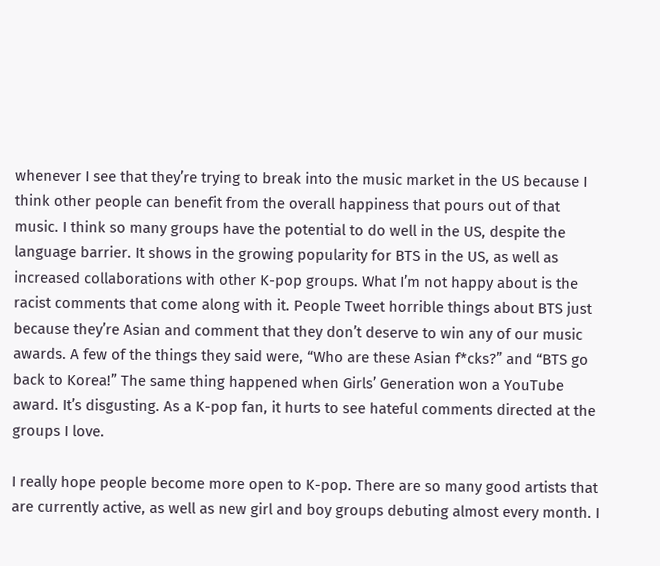whenever I see that they’re trying to break into the music market in the US because I think other people can benefit from the overall happiness that pours out of that music. I think so many groups have the potential to do well in the US, despite the language barrier. It shows in the growing popularity for BTS in the US, as well as increased collaborations with other K-pop groups. What I’m not happy about is the racist comments that come along with it. People Tweet horrible things about BTS just because they’re Asian and comment that they don’t deserve to win any of our music awards. A few of the things they said were, “Who are these Asian f*cks?” and “BTS go back to Korea!” The same thing happened when Girls’ Generation won a YouTube award. It’s disgusting. As a K-pop fan, it hurts to see hateful comments directed at the groups I love.

I really hope people become more open to K-pop. There are so many good artists that are currently active, as well as new girl and boy groups debuting almost every month. I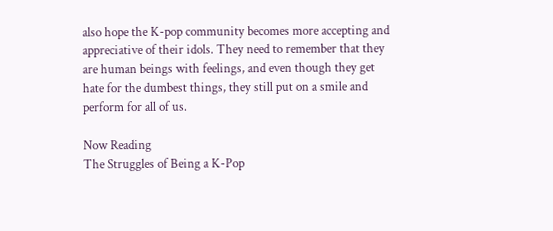also hope the K-pop community becomes more accepting and appreciative of their idols. They need to remember that they are human beings with feelings, and even though they get hate for the dumbest things, they still put on a smile and perform for all of us.

Now Reading
The Struggles of Being a K-Pop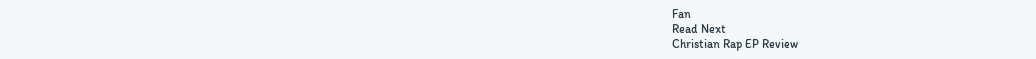Fan
Read Next
Christian Rap EP Review